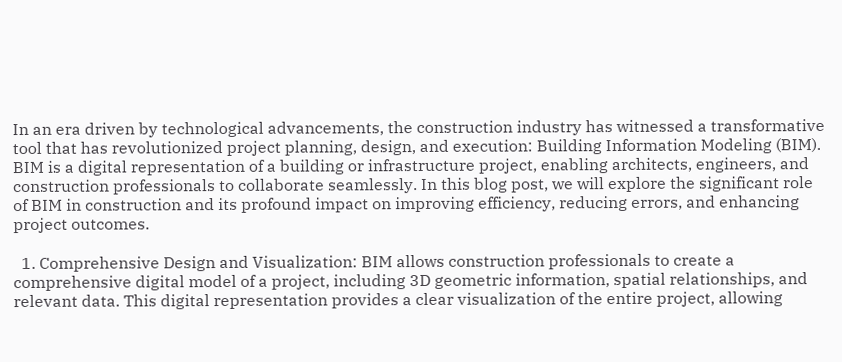In an era driven by technological advancements, the construction industry has witnessed a transformative tool that has revolutionized project planning, design, and execution: Building Information Modeling (BIM). BIM is a digital representation of a building or infrastructure project, enabling architects, engineers, and construction professionals to collaborate seamlessly. In this blog post, we will explore the significant role of BIM in construction and its profound impact on improving efficiency, reducing errors, and enhancing project outcomes.

  1. Comprehensive Design and Visualization: BIM allows construction professionals to create a comprehensive digital model of a project, including 3D geometric information, spatial relationships, and relevant data. This digital representation provides a clear visualization of the entire project, allowing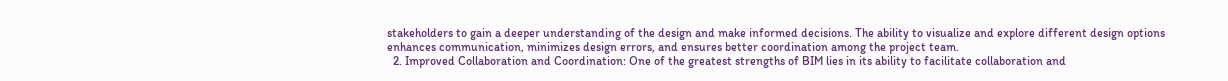stakeholders to gain a deeper understanding of the design and make informed decisions. The ability to visualize and explore different design options enhances communication, minimizes design errors, and ensures better coordination among the project team.
  2. Improved Collaboration and Coordination: One of the greatest strengths of BIM lies in its ability to facilitate collaboration and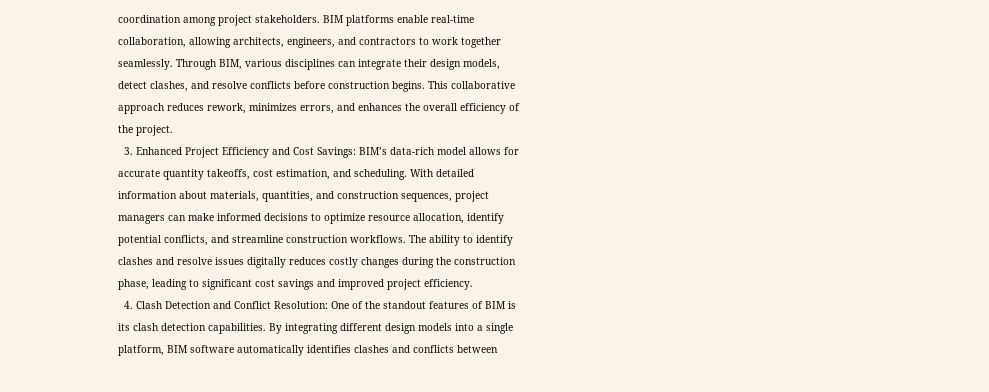coordination among project stakeholders. BIM platforms enable real-time collaboration, allowing architects, engineers, and contractors to work together seamlessly. Through BIM, various disciplines can integrate their design models, detect clashes, and resolve conflicts before construction begins. This collaborative approach reduces rework, minimizes errors, and enhances the overall efficiency of the project.
  3. Enhanced Project Efficiency and Cost Savings: BIM’s data-rich model allows for accurate quantity takeoffs, cost estimation, and scheduling. With detailed information about materials, quantities, and construction sequences, project managers can make informed decisions to optimize resource allocation, identify potential conflicts, and streamline construction workflows. The ability to identify clashes and resolve issues digitally reduces costly changes during the construction phase, leading to significant cost savings and improved project efficiency.
  4. Clash Detection and Conflict Resolution: One of the standout features of BIM is its clash detection capabilities. By integrating different design models into a single platform, BIM software automatically identifies clashes and conflicts between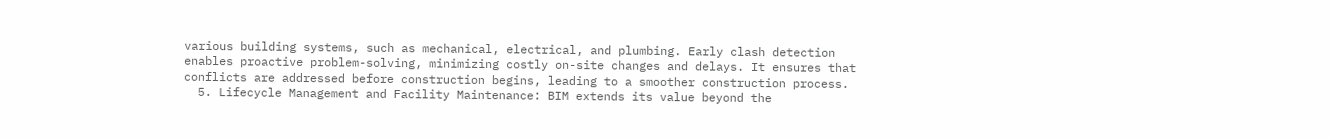various building systems, such as mechanical, electrical, and plumbing. Early clash detection enables proactive problem-solving, minimizing costly on-site changes and delays. It ensures that conflicts are addressed before construction begins, leading to a smoother construction process.
  5. Lifecycle Management and Facility Maintenance: BIM extends its value beyond the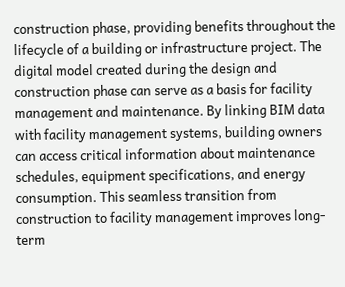construction phase, providing benefits throughout the lifecycle of a building or infrastructure project. The digital model created during the design and construction phase can serve as a basis for facility management and maintenance. By linking BIM data with facility management systems, building owners can access critical information about maintenance schedules, equipment specifications, and energy consumption. This seamless transition from construction to facility management improves long-term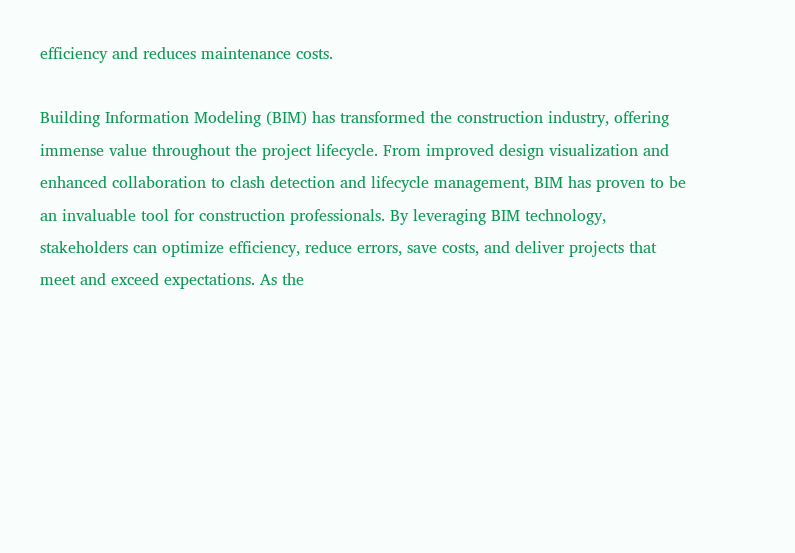efficiency and reduces maintenance costs.

Building Information Modeling (BIM) has transformed the construction industry, offering immense value throughout the project lifecycle. From improved design visualization and enhanced collaboration to clash detection and lifecycle management, BIM has proven to be an invaluable tool for construction professionals. By leveraging BIM technology, stakeholders can optimize efficiency, reduce errors, save costs, and deliver projects that meet and exceed expectations. As the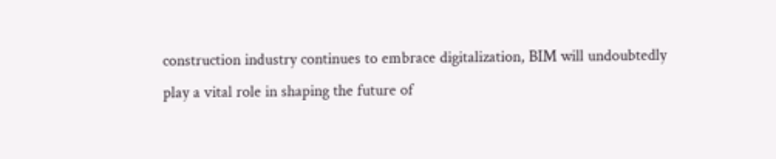construction industry continues to embrace digitalization, BIM will undoubtedly play a vital role in shaping the future of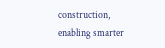construction, enabling smarter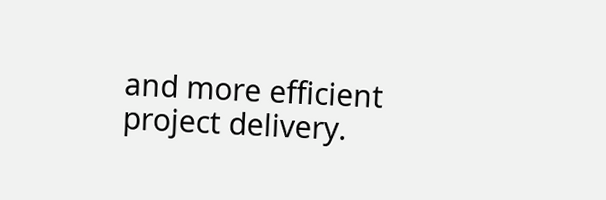and more efficient project delivery.